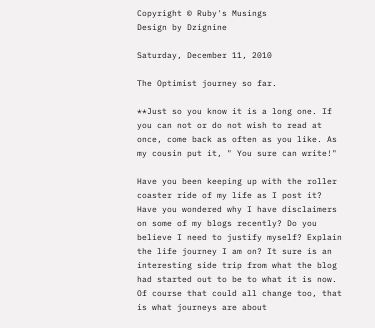Copyright © Ruby's Musings
Design by Dzignine

Saturday, December 11, 2010

The Optimist journey so far.

**Just so you know it is a long one. If you can not or do not wish to read at once, come back as often as you like. As my cousin put it, " You sure can write!"

Have you been keeping up with the roller coaster ride of my life as I post it?  Have you wondered why I have disclaimers on some of my blogs recently? Do you believe I need to justify myself? Explain the life journey I am on? It sure is an interesting side trip from what the blog had started out to be to what it is now. Of course that could all change too, that is what journeys are about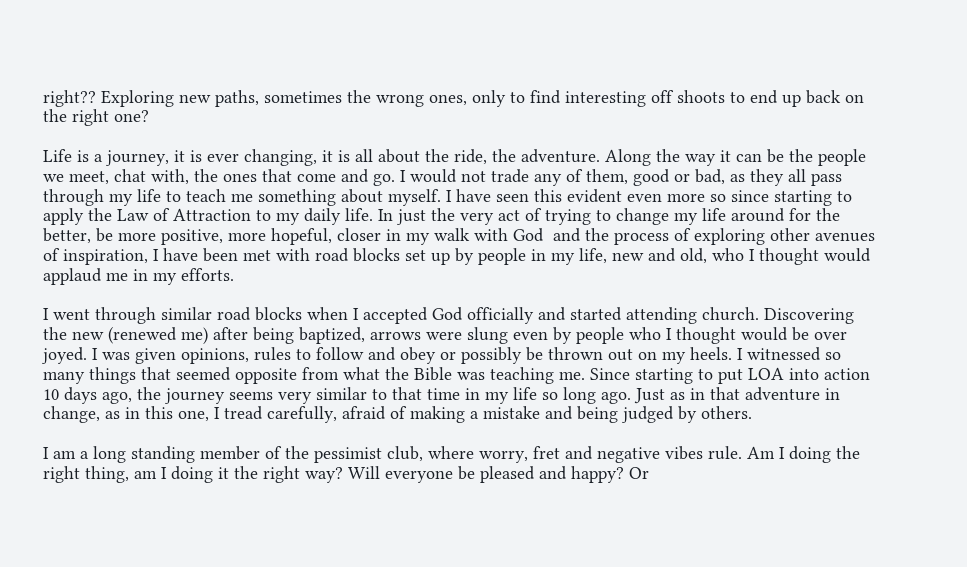right?? Exploring new paths, sometimes the wrong ones, only to find interesting off shoots to end up back on the right one?

Life is a journey, it is ever changing, it is all about the ride, the adventure. Along the way it can be the people we meet, chat with, the ones that come and go. I would not trade any of them, good or bad, as they all pass through my life to teach me something about myself. I have seen this evident even more so since starting to apply the Law of Attraction to my daily life. In just the very act of trying to change my life around for the better, be more positive, more hopeful, closer in my walk with God  and the process of exploring other avenues of inspiration, I have been met with road blocks set up by people in my life, new and old, who I thought would applaud me in my efforts.

I went through similar road blocks when I accepted God officially and started attending church. Discovering the new (renewed me) after being baptized, arrows were slung even by people who I thought would be over joyed. I was given opinions, rules to follow and obey or possibly be thrown out on my heels. I witnessed so many things that seemed opposite from what the Bible was teaching me. Since starting to put LOA into action 10 days ago, the journey seems very similar to that time in my life so long ago. Just as in that adventure in change, as in this one, I tread carefully, afraid of making a mistake and being judged by others.

I am a long standing member of the pessimist club, where worry, fret and negative vibes rule. Am I doing the right thing, am I doing it the right way? Will everyone be pleased and happy? Or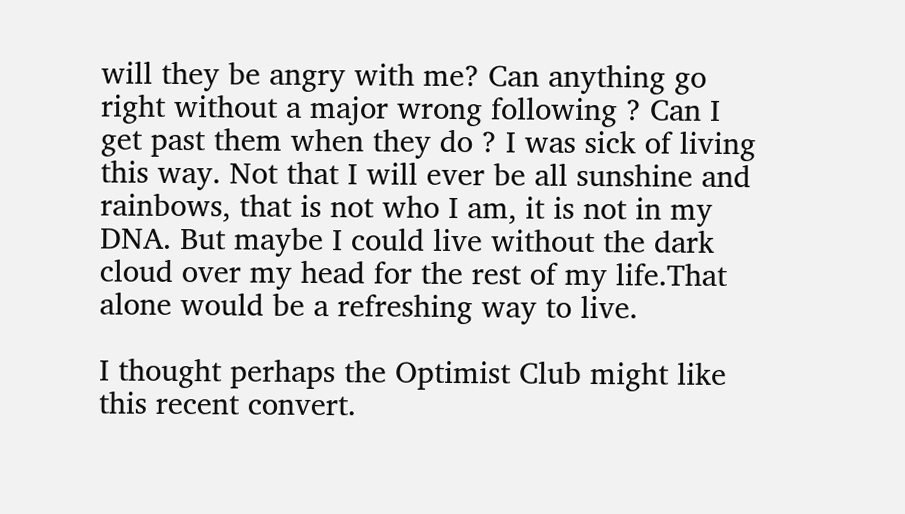will they be angry with me? Can anything go right without a major wrong following ? Can I get past them when they do ? I was sick of living this way. Not that I will ever be all sunshine and rainbows, that is not who I am, it is not in my DNA. But maybe I could live without the dark cloud over my head for the rest of my life.That alone would be a refreshing way to live.

I thought perhaps the Optimist Club might like this recent convert.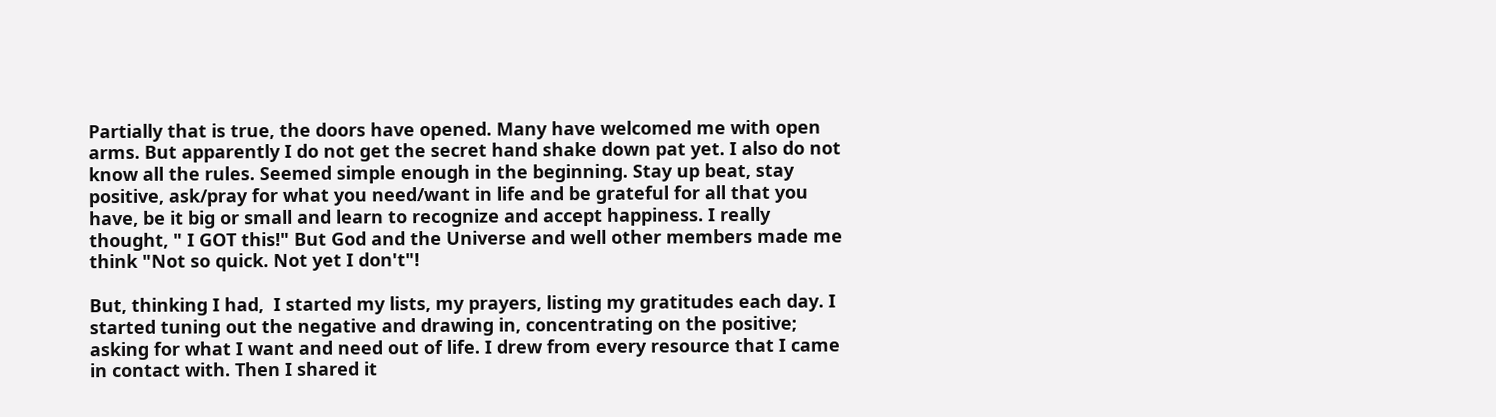Partially that is true, the doors have opened. Many have welcomed me with open arms. But apparently I do not get the secret hand shake down pat yet. I also do not know all the rules. Seemed simple enough in the beginning. Stay up beat, stay positive, ask/pray for what you need/want in life and be grateful for all that you have, be it big or small and learn to recognize and accept happiness. I really thought, " I GOT this!" But God and the Universe and well other members made me think "Not so quick. Not yet I don't"!

But, thinking I had,  I started my lists, my prayers, listing my gratitudes each day. I started tuning out the negative and drawing in, concentrating on the positive; asking for what I want and need out of life. I drew from every resource that I came in contact with. Then I shared it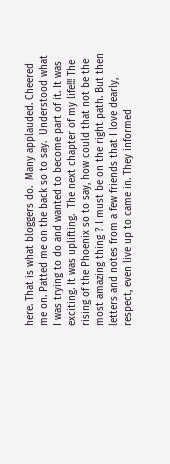here. That is what bloggers do.  Many applauded. Cheered me on. Patted me on the back so to say.  Understood what I was trying to do and wanted to become part of it. It was exciting. It was uplifting.  The next chapter of my life!!! The rising of the Phoenix so to say, how could that not be the most amazing thing ? I must be on the right path. But then letters and notes from a few friends that I love dearly, respect, even live up to came in. They informed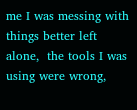me I was messing with things better left alone,  the tools I was using were wrong,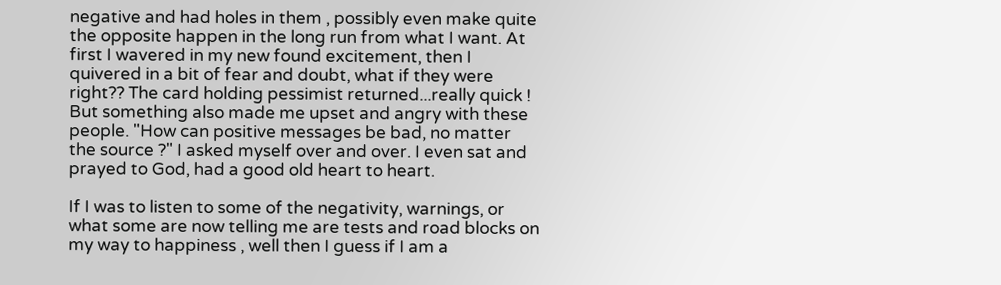negative and had holes in them , possibly even make quite the opposite happen in the long run from what I want. At first I wavered in my new found excitement, then I quivered in a bit of fear and doubt, what if they were right?? The card holding pessimist returned...really quick ! But something also made me upset and angry with these people. "How can positive messages be bad, no matter the source ?" I asked myself over and over. I even sat and prayed to God, had a good old heart to heart.

If I was to listen to some of the negativity, warnings, or what some are now telling me are tests and road blocks on my way to happiness , well then I guess if I am a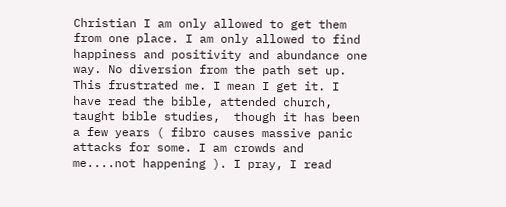Christian I am only allowed to get them from one place. I am only allowed to find happiness and positivity and abundance one way. No diversion from the path set up. This frustrated me. I mean I get it. I have read the bible, attended church, taught bible studies,  though it has been a few years ( fibro causes massive panic attacks for some. I am crowds and me....not happening ). I pray, I read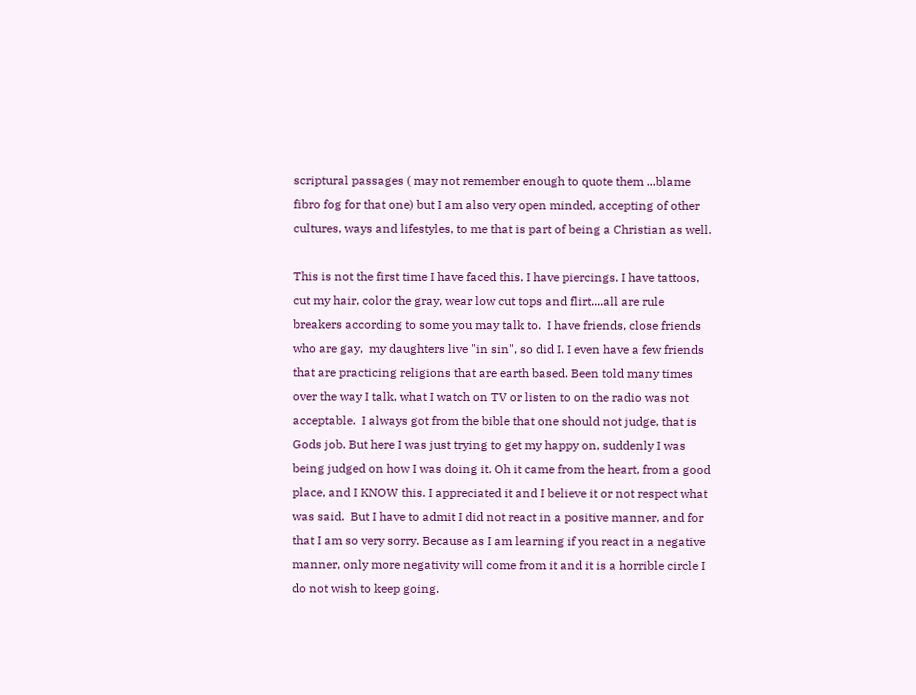scriptural passages ( may not remember enough to quote them ...blame fibro fog for that one) but I am also very open minded, accepting of other cultures, ways and lifestyles, to me that is part of being a Christian as well.

This is not the first time I have faced this. I have piercings. I have tattoos, cut my hair, color the gray, wear low cut tops and flirt....all are rule breakers according to some you may talk to.  I have friends, close friends who are gay,  my daughters live "in sin", so did I. I even have a few friends that are practicing religions that are earth based. Been told many times over the way I talk, what I watch on TV or listen to on the radio was not acceptable.  I always got from the bible that one should not judge, that is Gods job. But here I was just trying to get my happy on, suddenly I was being judged on how I was doing it. Oh it came from the heart, from a good place, and I KNOW this. I appreciated it and I believe it or not respect what was said.  But I have to admit I did not react in a positive manner, and for that I am so very sorry. Because as I am learning if you react in a negative manner, only more negativity will come from it and it is a horrible circle I do not wish to keep going.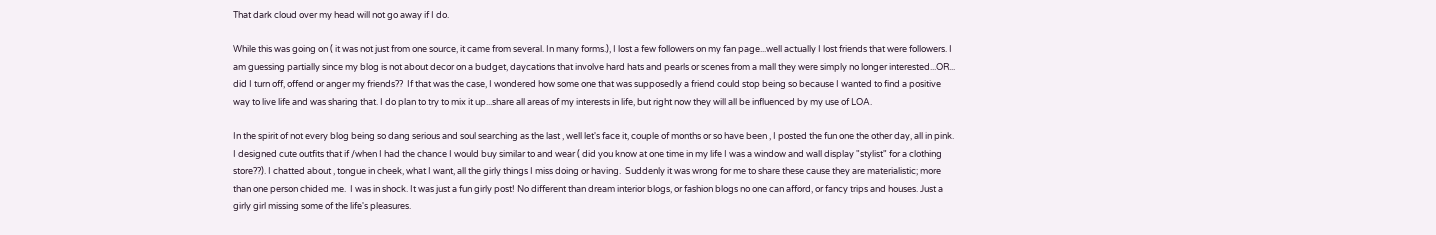That dark cloud over my head will not go away if I do.

While this was going on ( it was not just from one source, it came from several. In many forms.), I lost a few followers on my fan page...well actually I lost friends that were followers. I am guessing partially since my blog is not about decor on a budget, daycations that involve hard hats and pearls or scenes from a mall they were simply no longer interested...OR... did I turn off, offend or anger my friends??  If that was the case, I wondered how some one that was supposedly a friend could stop being so because I wanted to find a positive way to live life and was sharing that. I do plan to try to mix it up...share all areas of my interests in life, but right now they will all be influenced by my use of LOA.

In the spirit of not every blog being so dang serious and soul searching as the last , well let's face it, couple of months or so have been , I posted the fun one the other day, all in pink. I designed cute outfits that if /when I had the chance I would buy similar to and wear ( did you know at one time in my life I was a window and wall display "stylist" for a clothing store??). I chatted about , tongue in cheek, what I want, all the girly things I miss doing or having.  Suddenly it was wrong for me to share these cause they are materialistic; more than one person chided me.  I was in shock. It was just a fun girly post! No different than dream interior blogs, or fashion blogs no one can afford, or fancy trips and houses. Just a girly girl missing some of the life's pleasures.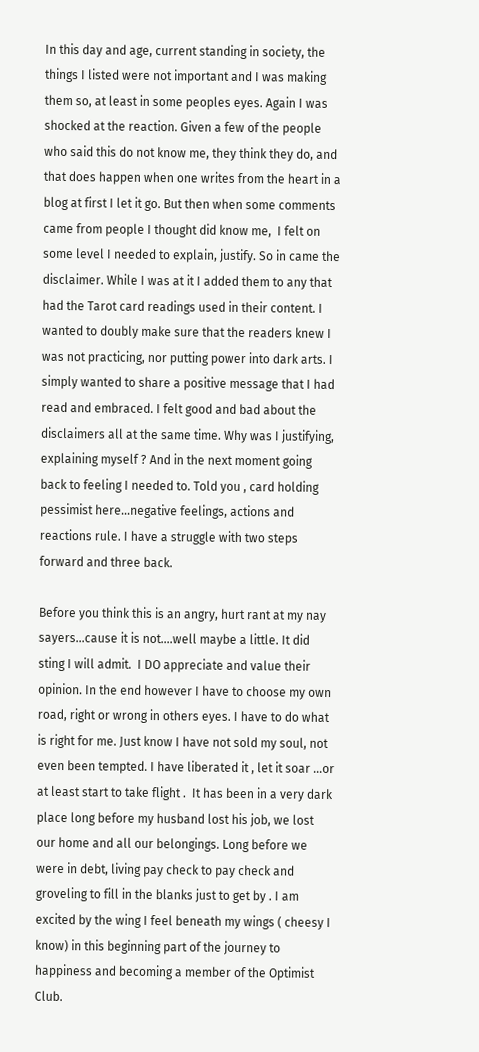In this day and age, current standing in society, the things I listed were not important and I was making them so, at least in some peoples eyes. Again I was shocked at the reaction. Given a few of the people who said this do not know me, they think they do, and that does happen when one writes from the heart in a blog at first I let it go. But then when some comments came from people I thought did know me,  I felt on some level I needed to explain, justify. So in came the disclaimer. While I was at it I added them to any that had the Tarot card readings used in their content. I wanted to doubly make sure that the readers knew I was not practicing, nor putting power into dark arts. I simply wanted to share a positive message that I had read and embraced. I felt good and bad about the disclaimers all at the same time. Why was I justifying, explaining myself ? And in the next moment going back to feeling I needed to. Told you , card holding pessimist here...negative feelings, actions and reactions rule. I have a struggle with two steps forward and three back.

Before you think this is an angry, hurt rant at my nay sayers...cause it is not....well maybe a little. It did sting I will admit.  I DO appreciate and value their opinion. In the end however I have to choose my own road, right or wrong in others eyes. I have to do what is right for me. Just know I have not sold my soul, not even been tempted. I have liberated it , let it soar ...or at least start to take flight .  It has been in a very dark place long before my husband lost his job, we lost our home and all our belongings. Long before we were in debt, living pay check to pay check and groveling to fill in the blanks just to get by . I am excited by the wing I feel beneath my wings ( cheesy I know) in this beginning part of the journey to happiness and becoming a member of the Optimist Club.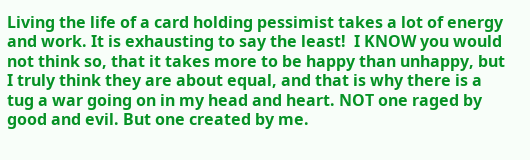Living the life of a card holding pessimist takes a lot of energy and work. It is exhausting to say the least!  I KNOW you would not think so, that it takes more to be happy than unhappy, but I truly think they are about equal, and that is why there is a tug a war going on in my head and heart. NOT one raged by good and evil. But one created by me.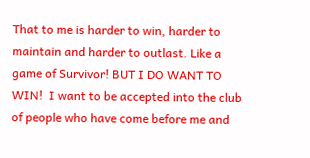That to me is harder to win, harder to maintain and harder to outlast. Like a game of Survivor! BUT I DO WANT TO WIN!  I want to be accepted into the club of people who have come before me and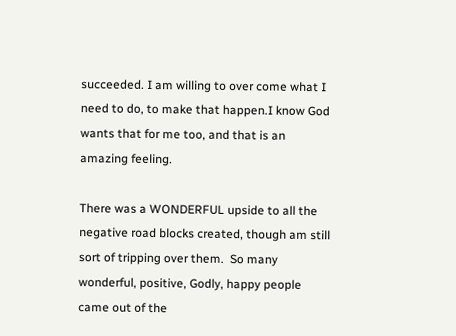succeeded. I am willing to over come what I need to do, to make that happen.I know God wants that for me too, and that is an amazing feeling.

There was a WONDERFUL upside to all the negative road blocks created, though am still sort of tripping over them.  So many wonderful, positive, Godly, happy people came out of the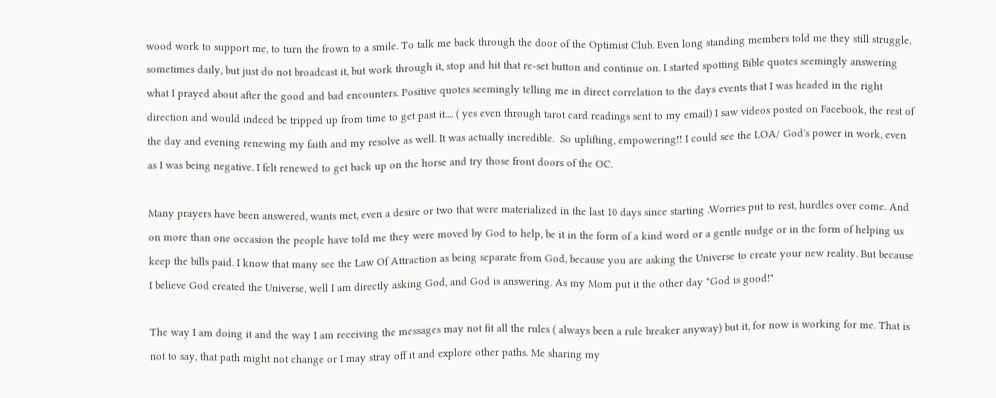wood work to support me, to turn the frown to a smile. To talk me back through the door of the Optimist Club. Even long standing members told me they still struggle, sometimes daily, but just do not broadcast it, but work through it, stop and hit that re-set button and continue on. I started spotting Bible quotes seemingly answering what I prayed about after the good and bad encounters. Positive quotes seemingly telling me in direct correlation to the days events that I was headed in the right direction and would indeed be tripped up from time to get past it.... ( yes even through tarot card readings sent to my email) I saw videos posted on Facebook, the rest of the day and evening renewing my faith and my resolve as well. It was actually incredible.  So uplifting, empowering!! I could see the LOA/ God's power in work, even as I was being negative. I felt renewed to get back up on the horse and try those front doors of the OC.

Many prayers have been answered, wants met, even a desire or two that were materialized in the last 10 days since starting .Worries put to rest, hurdles over come. And on more than one occasion the people have told me they were moved by God to help, be it in the form of a kind word or a gentle nudge or in the form of helping us keep the bills paid. I know that many see the Law Of Attraction as being separate from God, because you are asking the Universe to create your new reality. But because I believe God created the Universe, well I am directly asking God, and God is answering. As my Mom put it the other day "God is good!"

The way I am doing it and the way I am receiving the messages may not fit all the rules ( always been a rule breaker anyway) but it, for now is working for me. That is not to say, that path might not change or I may stray off it and explore other paths. Me sharing my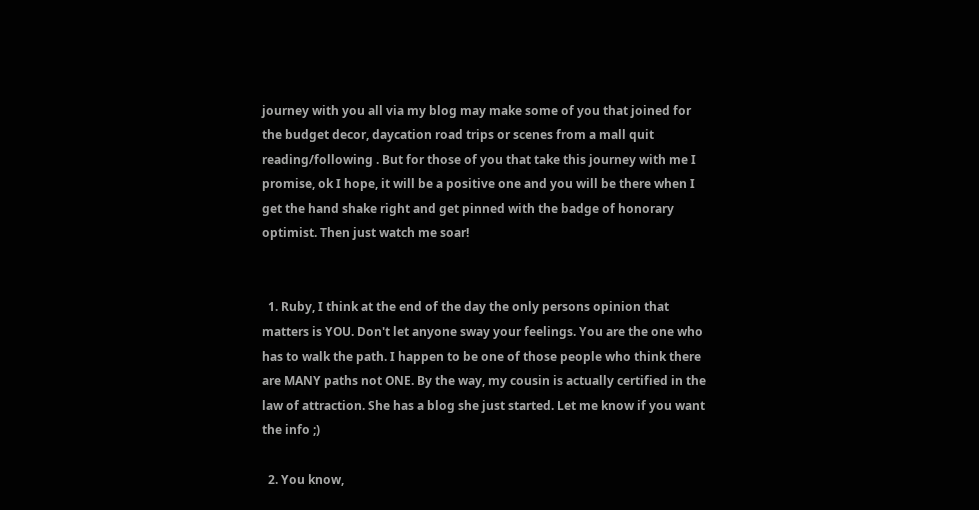journey with you all via my blog may make some of you that joined for the budget decor, daycation road trips or scenes from a mall quit reading/following . But for those of you that take this journey with me I promise, ok I hope, it will be a positive one and you will be there when I get the hand shake right and get pinned with the badge of honorary optimist. Then just watch me soar!


  1. Ruby, I think at the end of the day the only persons opinion that matters is YOU. Don't let anyone sway your feelings. You are the one who has to walk the path. I happen to be one of those people who think there are MANY paths not ONE. By the way, my cousin is actually certified in the law of attraction. She has a blog she just started. Let me know if you want the info ;)

  2. You know,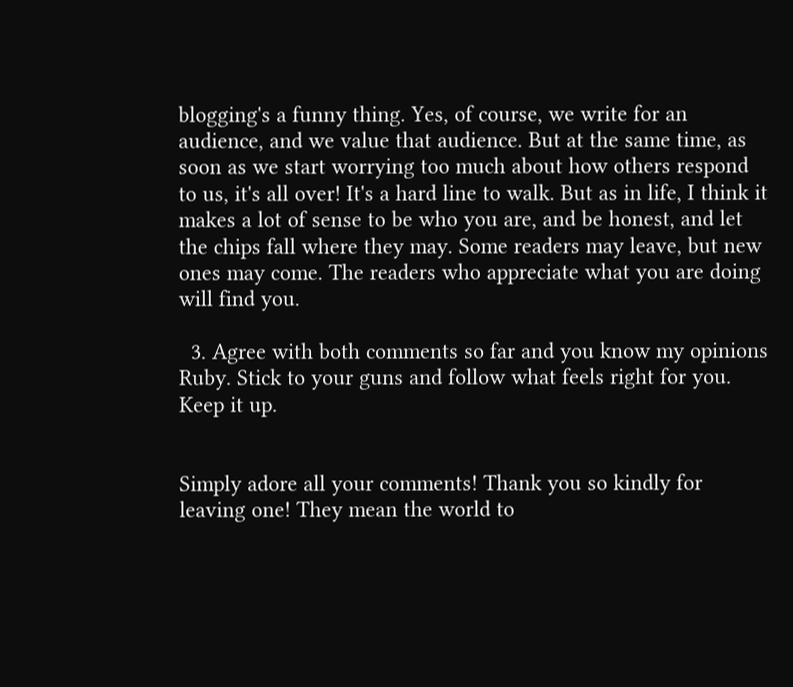blogging's a funny thing. Yes, of course, we write for an audience, and we value that audience. But at the same time, as soon as we start worrying too much about how others respond to us, it's all over! It's a hard line to walk. But as in life, I think it makes a lot of sense to be who you are, and be honest, and let the chips fall where they may. Some readers may leave, but new ones may come. The readers who appreciate what you are doing will find you.

  3. Agree with both comments so far and you know my opinions Ruby. Stick to your guns and follow what feels right for you. Keep it up.


Simply adore all your comments! Thank you so kindly for leaving one! They mean the world to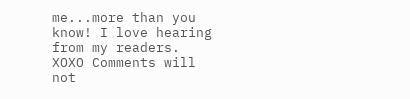me...more than you know! I love hearing from my readers. XOXO Comments will not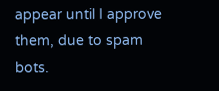appear until I approve them, due to spam bots.